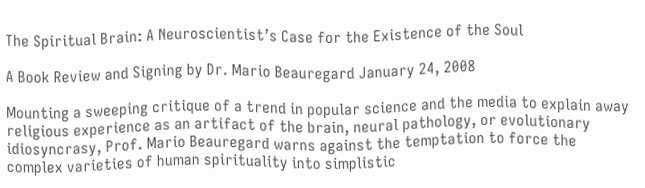The Spiritual Brain: A Neuroscientist’s Case for the Existence of the Soul

A Book Review and Signing by Dr. Mario Beauregard January 24, 2008

Mounting a sweeping critique of a trend in popular science and the media to explain away religious experience as an artifact of the brain, neural pathology, or evolutionary idiosyncrasy, Prof. Mario Beauregard warns against the temptation to force the complex varieties of human spirituality into simplistic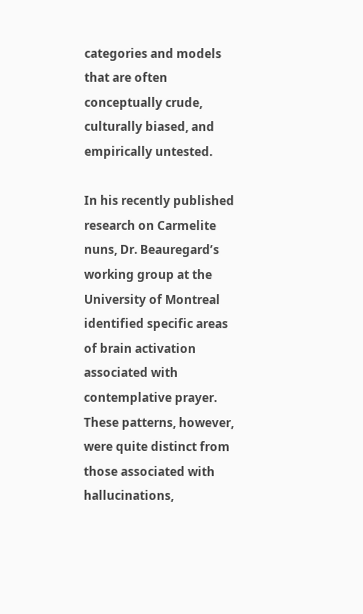categories and models that are often conceptually crude, culturally biased, and empirically untested.

In his recently published research on Carmelite nuns, Dr. Beauregard’s working group at the University of Montreal identified specific areas of brain activation associated with contemplative prayer. These patterns, however, were quite distinct from those associated with hallucinations,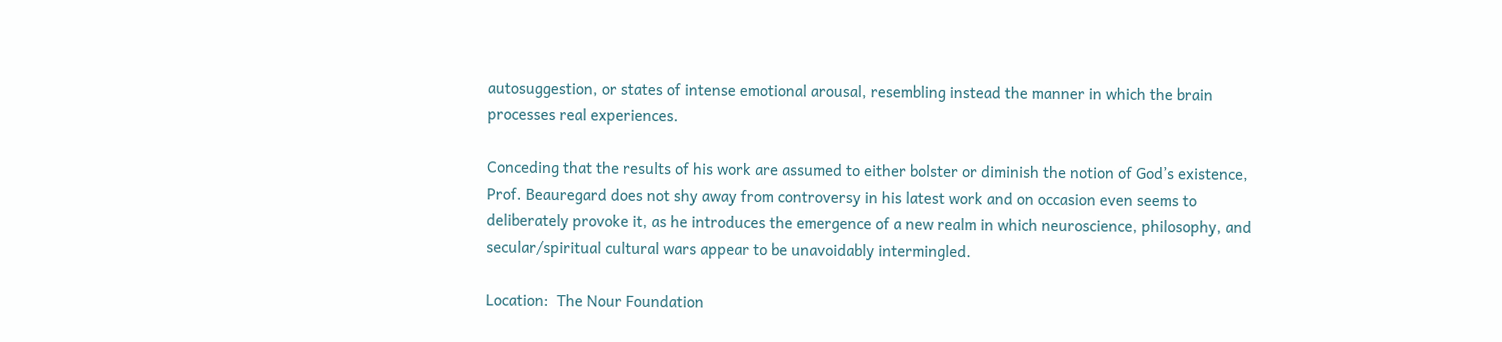autosuggestion, or states of intense emotional arousal, resembling instead the manner in which the brain processes real experiences.

Conceding that the results of his work are assumed to either bolster or diminish the notion of God’s existence, Prof. Beauregard does not shy away from controversy in his latest work and on occasion even seems to deliberately provoke it, as he introduces the emergence of a new realm in which neuroscience, philosophy, and secular/spiritual cultural wars appear to be unavoidably intermingled.

Location:  The Nour Foundation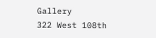Gallery
322 West 108th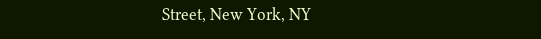Street, New York, NY